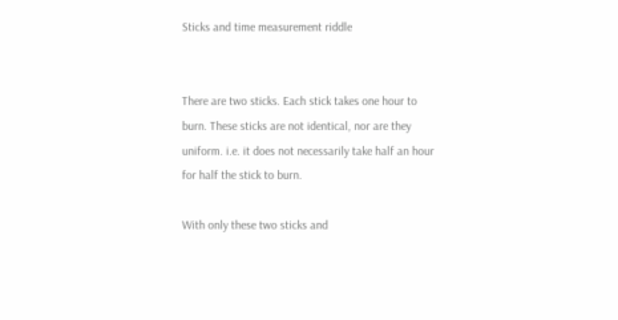Sticks and time measurement riddle


There are two sticks. Each stick takes one hour to burn. These sticks are not identical, nor are they uniform. i.e. it does not necessarily take half an hour for half the stick to burn.

With only these two sticks and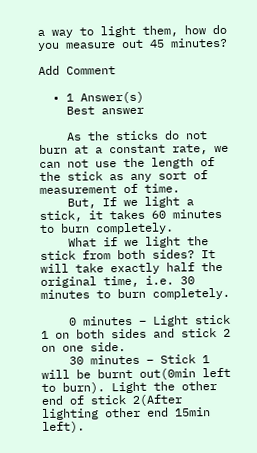a way to light them, how do you measure out 45 minutes?

Add Comment

  • 1 Answer(s)
    Best answer

    As the sticks do not burn at a constant rate, we can not use the length of the stick as any sort of measurement of time.
    But, If we light a stick, it takes 60 minutes to burn completely.
    What if we light the stick from both sides? It will take exactly half the original time, i.e. 30 minutes to burn completely.

    0 minutes – Light stick 1 on both sides and stick 2 on one side.
    30 minutes – Stick 1 will be burnt out(0min left to burn). Light the other end of stick 2(After lighting other end 15min left).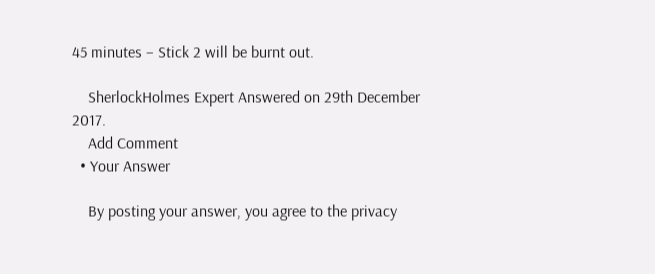45 minutes – Stick 2 will be burnt out.

    SherlockHolmes Expert Answered on 29th December 2017.
    Add Comment
  • Your Answer

    By posting your answer, you agree to the privacy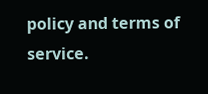policy and terms of service.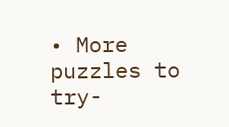• More puzzles to try-